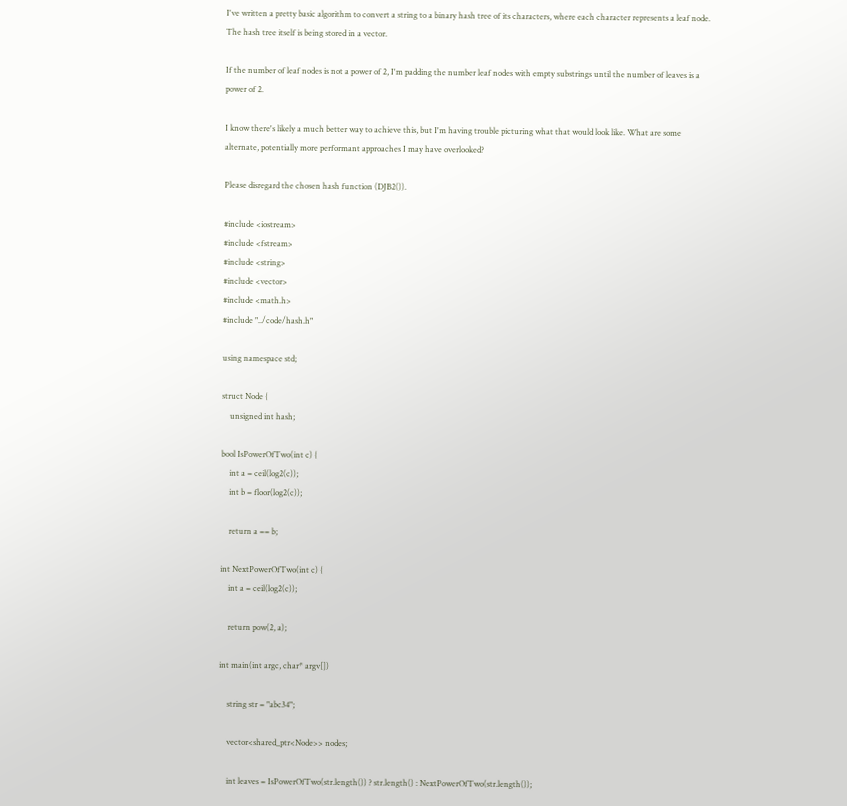I've written a pretty basic algorithm to convert a string to a binary hash tree of its characters, where each character represents a leaf node. The hash tree itself is being stored in a vector.

If the number of leaf nodes is not a power of 2, I'm padding the number leaf nodes with empty substrings until the number of leaves is a power of 2.

I know there's likely a much better way to achieve this, but I'm having trouble picturing what that would look like. What are some alternate, potentially more performant approaches I may have overlooked?

Please disregard the chosen hash function (DJB2()).

#include <iostream>
#include <fstream>
#include <string>
#include <vector>
#include <math.h>
#include "../code/hash.h"

using namespace std;

struct Node {
    unsigned int hash;

bool IsPowerOfTwo(int c) {
    int a = ceil(log2(c));
    int b = floor(log2(c));

    return a == b;

int NextPowerOfTwo(int c) {
    int a = ceil(log2(c));

    return pow(2, a);

int main(int argc, char* argv[])

    string str = "abc34";

    vector<shared_ptr<Node>> nodes;

    int leaves = IsPowerOfTwo(str.length()) ? str.length() : NextPowerOfTwo(str.length());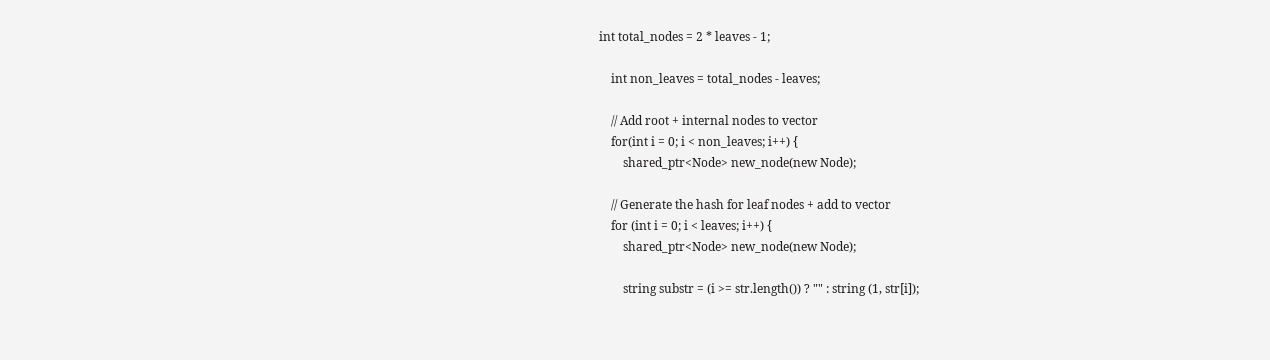int total_nodes = 2 * leaves - 1;

    int non_leaves = total_nodes - leaves;

    // Add root + internal nodes to vector
    for(int i = 0; i < non_leaves; i++) {
        shared_ptr<Node> new_node(new Node);

    // Generate the hash for leaf nodes + add to vector
    for (int i = 0; i < leaves; i++) {
        shared_ptr<Node> new_node(new Node);

        string substr = (i >= str.length()) ? "" : string (1, str[i]);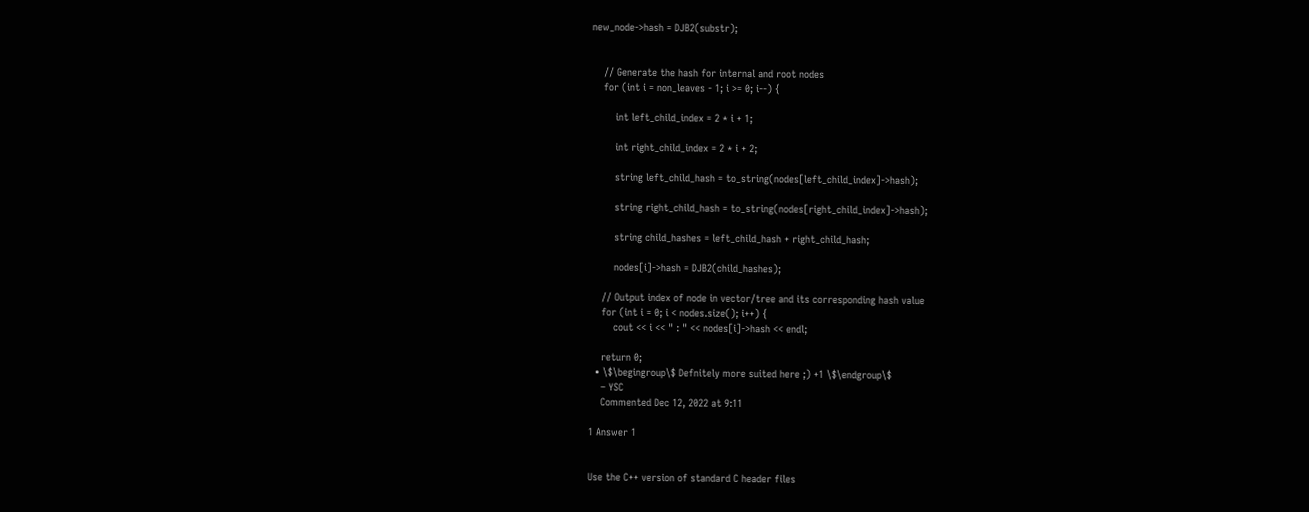new_node->hash = DJB2(substr);


    // Generate the hash for internal and root nodes
    for (int i = non_leaves - 1; i >= 0; i--) {

        int left_child_index = 2 * i + 1;

        int right_child_index = 2 * i + 2;

        string left_child_hash = to_string(nodes[left_child_index]->hash);

        string right_child_hash = to_string(nodes[right_child_index]->hash);

        string child_hashes = left_child_hash + right_child_hash;

        nodes[i]->hash = DJB2(child_hashes);

    // Output index of node in vector/tree and its corresponding hash value
    for (int i = 0; i < nodes.size(); i++) {
        cout << i << " : " << nodes[i]->hash << endl;

    return 0;
  • \$\begingroup\$ Defnitely more suited here ;) +1 \$\endgroup\$
    – YSC
    Commented Dec 12, 2022 at 9:11

1 Answer 1


Use the C++ version of standard C header files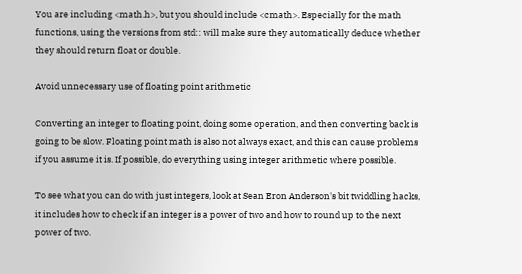You are including <math.h>, but you should include <cmath>. Especially for the math functions, using the versions from std:: will make sure they automatically deduce whether they should return float or double.

Avoid unnecessary use of floating point arithmetic

Converting an integer to floating point, doing some operation, and then converting back is going to be slow. Floating point math is also not always exact, and this can cause problems if you assume it is. If possible, do everything using integer arithmetic where possible.

To see what you can do with just integers, look at Sean Eron Anderson's bit twiddling hacks, it includes how to check if an integer is a power of two and how to round up to the next power of two.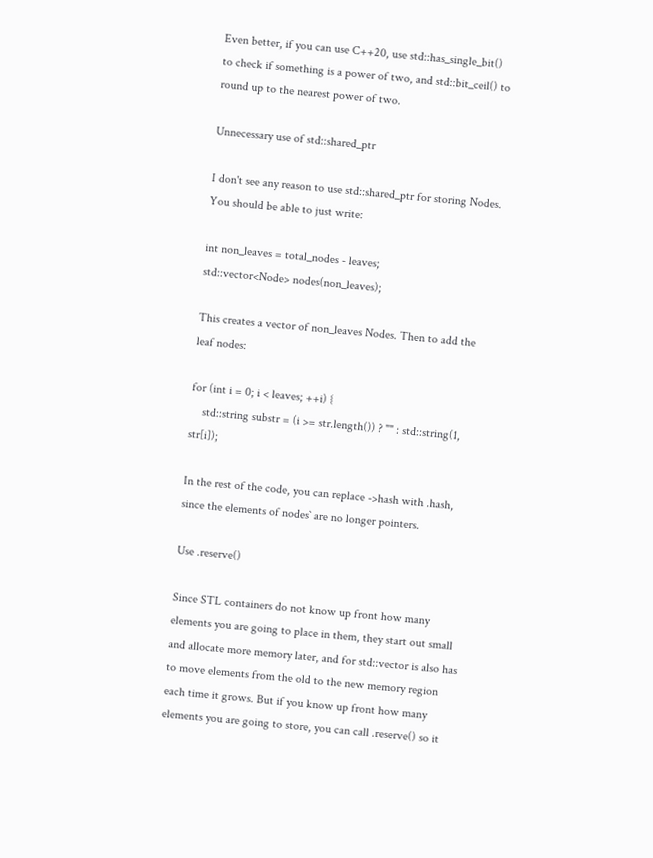Even better, if you can use C++20, use std::has_single_bit() to check if something is a power of two, and std::bit_ceil() to round up to the nearest power of two.

Unnecessary use of std::shared_ptr

I don't see any reason to use std::shared_ptr for storing Nodes. You should be able to just write:

int non_leaves = total_nodes - leaves;
std::vector<Node> nodes(non_leaves);

This creates a vector of non_leaves Nodes. Then to add the leaf nodes:

for (int i = 0; i < leaves; ++i) {
    std::string substr = (i >= str.length()) ? "" : std::string(1, str[i]);

In the rest of the code, you can replace ->hash with .hash, since the elements of nodes` are no longer pointers.

Use .reserve()

Since STL containers do not know up front how many elements you are going to place in them, they start out small and allocate more memory later, and for std::vector is also has to move elements from the old to the new memory region each time it grows. But if you know up front how many elements you are going to store, you can call .reserve() so it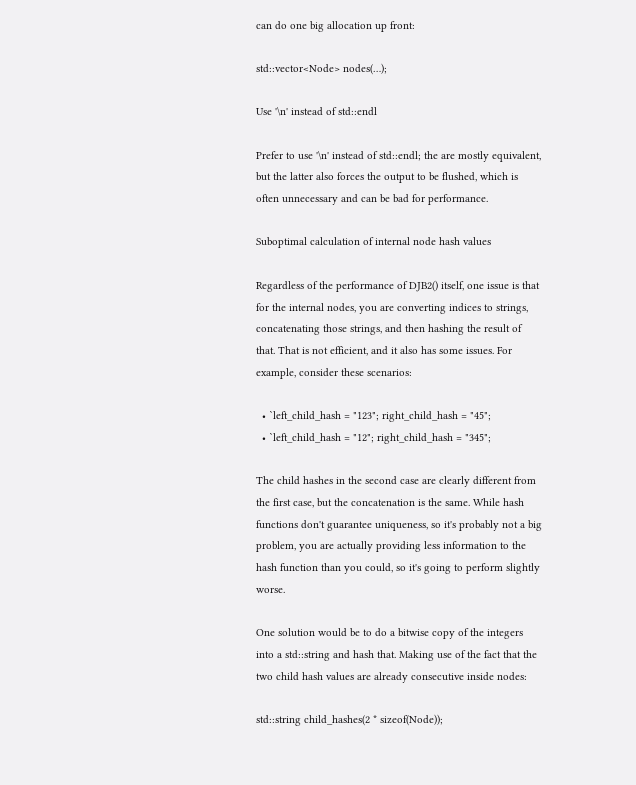can do one big allocation up front:

std::vector<Node> nodes(…);

Use '\n' instead of std::endl

Prefer to use '\n' instead of std::endl; the are mostly equivalent, but the latter also forces the output to be flushed, which is often unnecessary and can be bad for performance.

Suboptimal calculation of internal node hash values

Regardless of the performance of DJB2() itself, one issue is that for the internal nodes, you are converting indices to strings, concatenating those strings, and then hashing the result of that. That is not efficient, and it also has some issues. For example, consider these scenarios:

  • `left_child_hash = "123"; right_child_hash = "45";
  • `left_child_hash = "12"; right_child_hash = "345";

The child hashes in the second case are clearly different from the first case, but the concatenation is the same. While hash functions don't guarantee uniqueness, so it's probably not a big problem, you are actually providing less information to the hash function than you could, so it's going to perform slightly worse.

One solution would be to do a bitwise copy of the integers into a std::string and hash that. Making use of the fact that the two child hash values are already consecutive inside nodes:

std::string child_hashes(2 * sizeof(Node));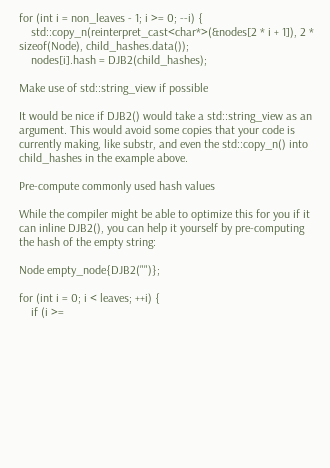for (int i = non_leaves - 1; i >= 0; --i) {
    std::copy_n(reinterpret_cast<char*>(&nodes[2 * i + 1]), 2 * sizeof(Node), child_hashes.data());
    nodes[i].hash = DJB2(child_hashes);

Make use of std::string_view if possible

It would be nice if DJB2() would take a std::string_view as an argument. This would avoid some copies that your code is currently making, like substr, and even the std::copy_n() into child_hashes in the example above.

Pre-compute commonly used hash values

While the compiler might be able to optimize this for you if it can inline DJB2(), you can help it yourself by pre-computing the hash of the empty string:

Node empty_node{DJB2("")};

for (int i = 0; i < leaves; ++i) {
    if (i >=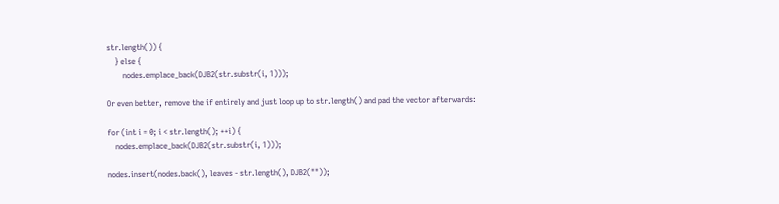str.length()) {
    } else {
        nodes.emplace_back(DJB2(str.substr(i, 1)));

Or even better, remove the if entirely and just loop up to str.length() and pad the vector afterwards:

for (int i = 0; i < str.length(); ++i) {
    nodes.emplace_back(DJB2(str.substr(i, 1)));

nodes.insert(nodes.back(), leaves - str.length(), DJB2(""));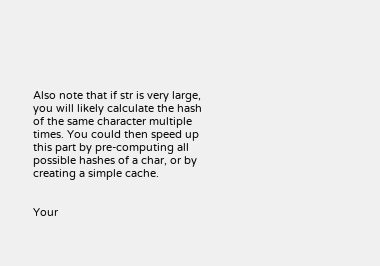Also note that if str is very large, you will likely calculate the hash of the same character multiple times. You could then speed up this part by pre-computing all possible hashes of a char, or by creating a simple cache.


Your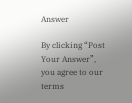Answer

By clicking “Post Your Answer”, you agree to our terms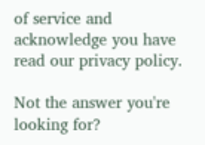of service and acknowledge you have read our privacy policy.

Not the answer you're looking for?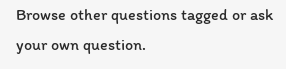Browse other questions tagged or ask your own question.